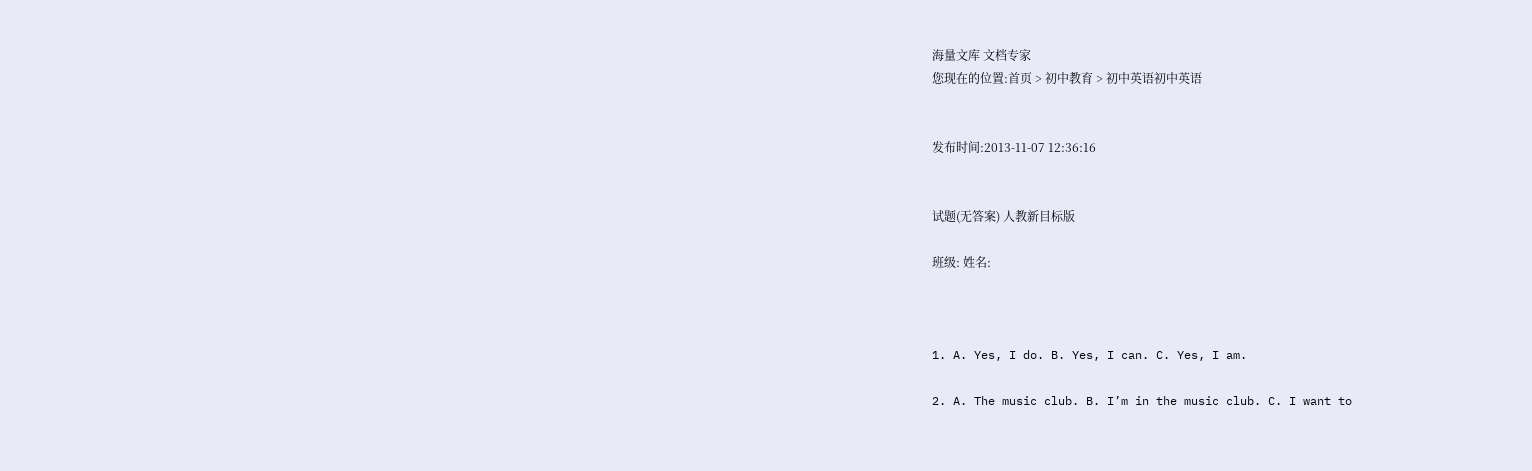海量文库 文档专家
您现在的位置:首页 > 初中教育 > 初中英语初中英语


发布时间:2013-11-07 12:36:16


试题(无答案) 人教新目标版

班级: 姓名:



1. A. Yes, I do. B. Yes, I can. C. Yes, I am.

2. A. The music club. B. I’m in the music club. C. I want to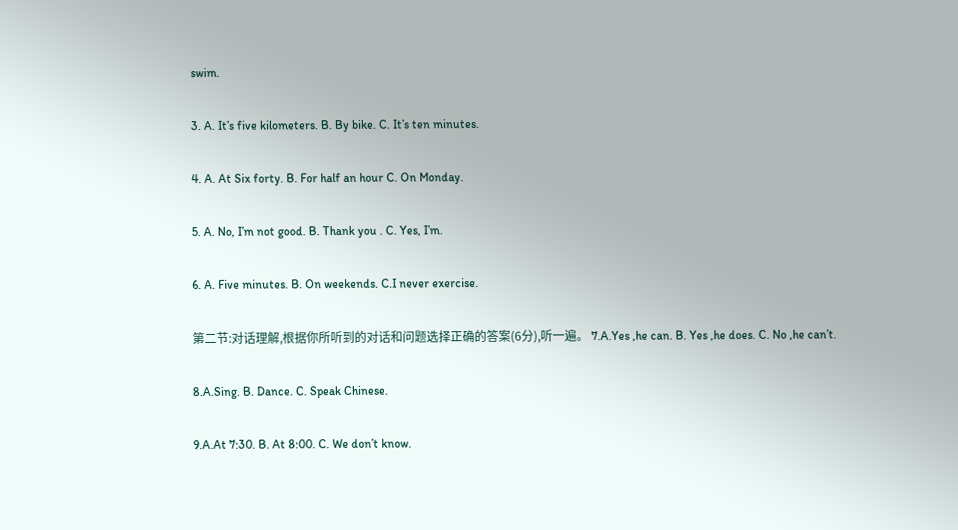swim.

3. A. It’s five kilometers. B. By bike. C. It’s ten minutes.

4. A. At Six forty. B. For half an hour C. On Monday.

5. A. No, I’m not good. B. Thank you . C. Yes, I’m.

6. A. Five minutes. B. On weekends. C.I never exercise.

第二节:对话理解,根据你所听到的对话和问题选择正确的答案(6分),听一遍。 7.A.Yes ,he can. B. Yes ,he does. C. No ,he can’t.

8.A.Sing. B. Dance. C. Speak Chinese.

9.A.At 7:30. B. At 8:00. C. We don’t know.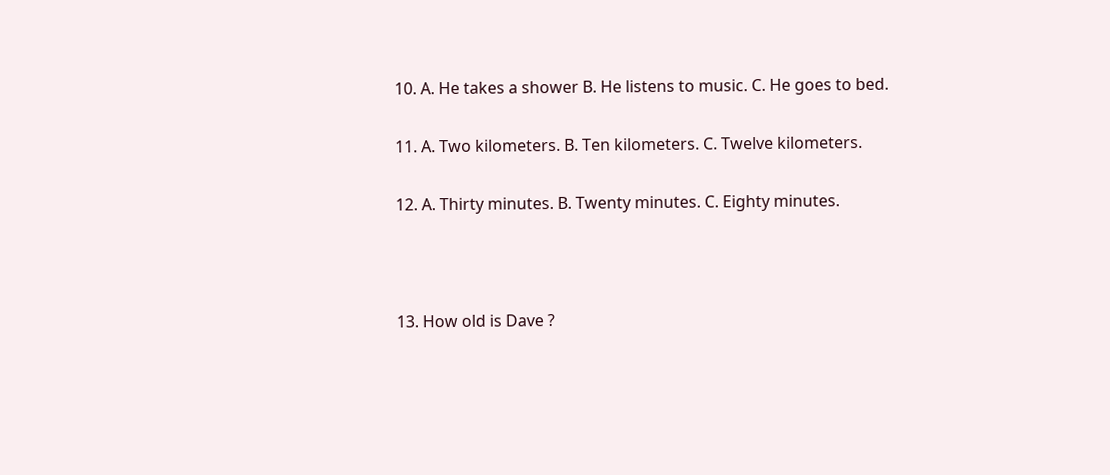10. A. He takes a shower B. He listens to music. C. He goes to bed.

11. A. Two kilometers. B. Ten kilometers. C. Twelve kilometers.

12. A. Thirty minutes. B. Twenty minutes. C. Eighty minutes.



13. How old is Dave ?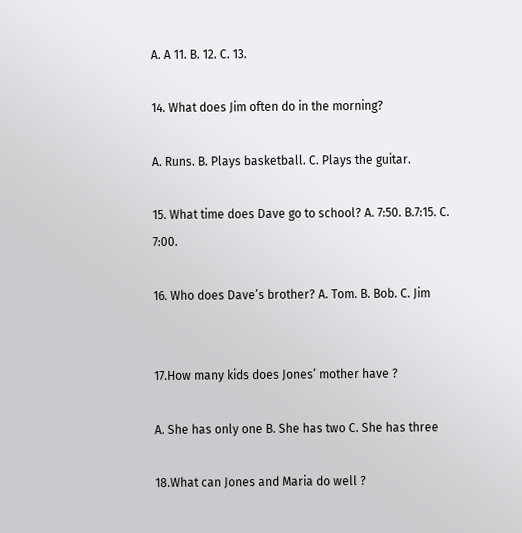A. A 11. B. 12. C. 13.

14. What does Jim often do in the morning?

A. Runs. B. Plays basketball. C. Plays the guitar.

15. What time does Dave go to school? A. 7:50. B.7:15. C. 7:00.

16. Who does Dave’s brother? A. Tom. B. Bob. C. Jim


17.How many kids does Jones’ mother have ?

A. She has only one B. She has two C. She has three

18.What can Jones and Maria do well ?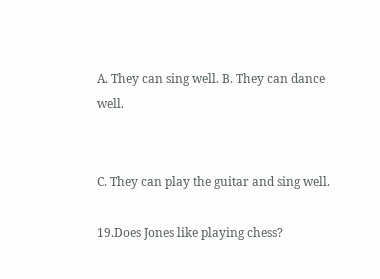A. They can sing well. B. They can dance well.


C. They can play the guitar and sing well.

19.Does Jones like playing chess?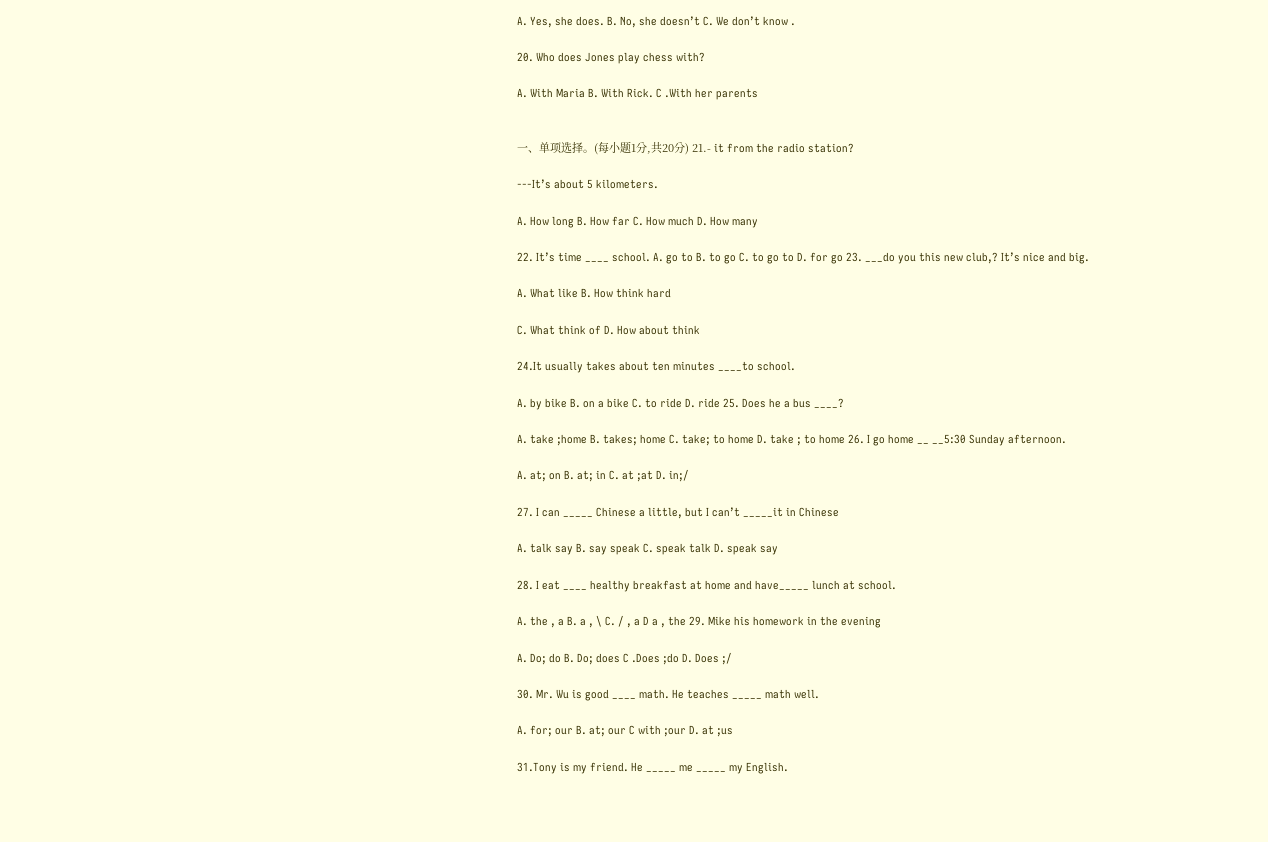A. Yes, she does. B. No, she doesn’t C. We don’t know .

20. Who does Jones play chess with?

A. With Maria B. With Rick. C .With her parents


一、单项选择。(每小题1分,共20分) 21.- it from the radio station?

---It’s about 5 kilometers.

A. How long B. How far C. How much D. How many

22. It’s time ____ school. A. go to B. to go C. to go to D. for go 23. ___do you this new club,? It’s nice and big.

A. What like B. How think hard

C. What think of D. How about think

24.It usually takes about ten minutes ____to school.

A. by bike B. on a bike C. to ride D. ride 25. Does he a bus ____?

A. take ;home B. takes; home C. take; to home D. take ; to home 26. I go home __ __5:30 Sunday afternoon.

A. at; on B. at; in C. at ;at D. in;/

27. I can _____ Chinese a little, but I can’t _____it in Chinese

A. talk say B. say speak C. speak talk D. speak say

28. I eat ____ healthy breakfast at home and have_____ lunch at school.

A. the , a B. a , \ C. / , a D a , the 29. Mike his homework in the evening

A. Do; do B. Do; does C .Does ;do D. Does ;/

30. Mr. Wu is good ____ math. He teaches _____ math well.

A. for; our B. at; our C with ;our D. at ;us

31.Tony is my friend. He _____ me _____ my English.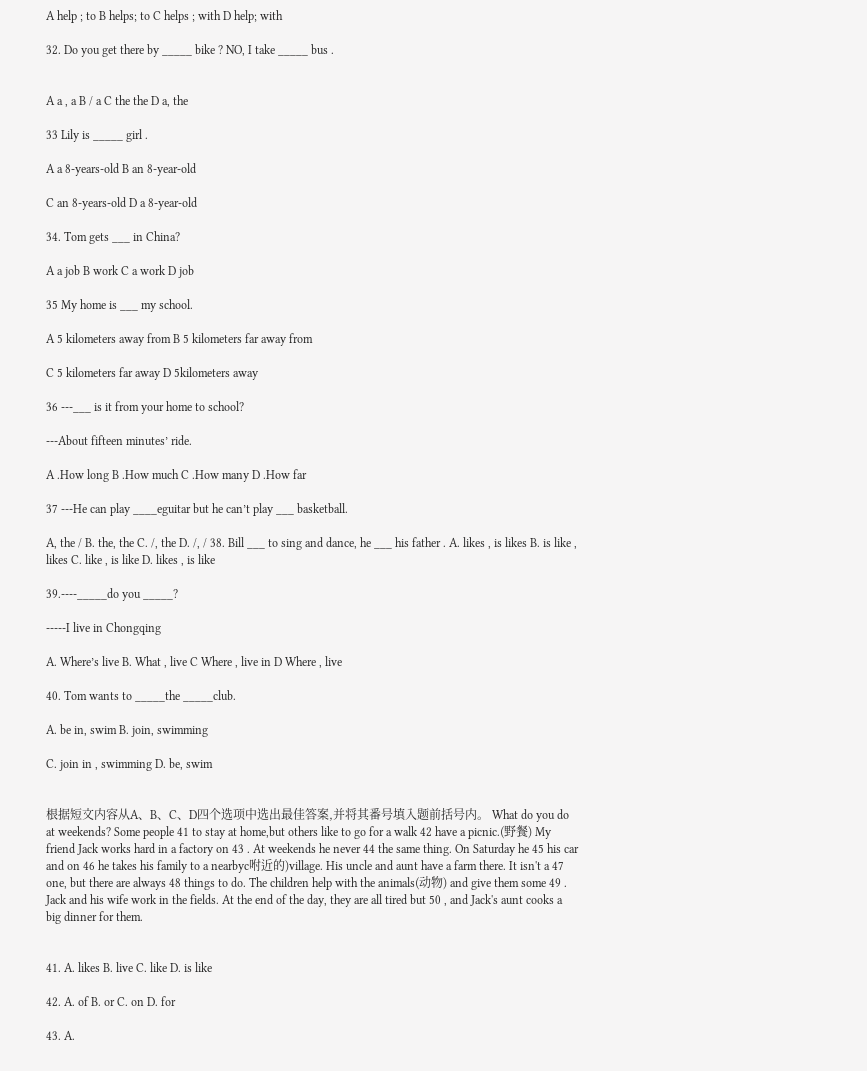A help ; to B helps; to C helps ; with D help; with

32. Do you get there by _____ bike ? NO, I take _____ bus .


A a , a B / a C the the D a, the

33 Lily is _____ girl .

A a 8-years-old B an 8-year-old

C an 8-years-old D a 8-year-old

34. Tom gets ___ in China?

A a job B work C a work D job

35 My home is ___ my school.

A 5 kilometers away from B 5 kilometers far away from

C 5 kilometers far away D 5kilometers away

36 ---___ is it from your home to school?

---About fifteen minutes’ ride.

A .How long B .How much C .How many D .How far

37 ---He can play ____eguitar but he can’t play ___ basketball.

A, the / B. the, the C. /, the D. /, / 38. Bill ___ to sing and dance, he ___ his father . A. likes , is likes B. is like , likes C. like , is like D. likes , is like

39.----_____do you _____?

-----I live in Chongqing

A. Where’s live B. What , live C Where , live in D Where , live

40. Tom wants to _____the _____club.

A. be in, swim B. join, swimming

C. join in , swimming D. be, swim


根据短文内容从A、B、C、D四个选项中选出最佳答案,并将其番号填入题前括号内。 What do you do at weekends? Some people 41 to stay at home,but others like to go for a walk 42 have a picnic.(野餐) My friend Jack works hard in a factory on 43 . At weekends he never 44 the same thing. On Saturday he 45 his car and on 46 he takes his family to a nearbyc咐近的)village. His uncle and aunt have a farm there. It isn't a 47 one, but there are always 48 things to do. The children help with the animals(动物) and give them some 49 . Jack and his wife work in the fields. At the end of the day, they are all tired but 50 , and Jack's aunt cooks a big dinner for them.


41. A. likes B. live C. like D. is like

42. A. of B. or C. on D. for

43. A.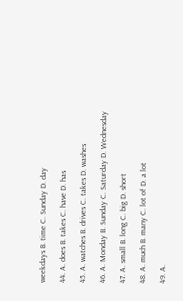weekdays B. time C. Sunday D. day

44. A. does B. takes C. have D. has

45. A. watches B. drives C. takes D. washes

46. A. Monday B. Sunday C. Saturday D. Wednesday

47. A. small B. long C. big D. short

48. A. much B. many C. lot of D. a lot

49. A.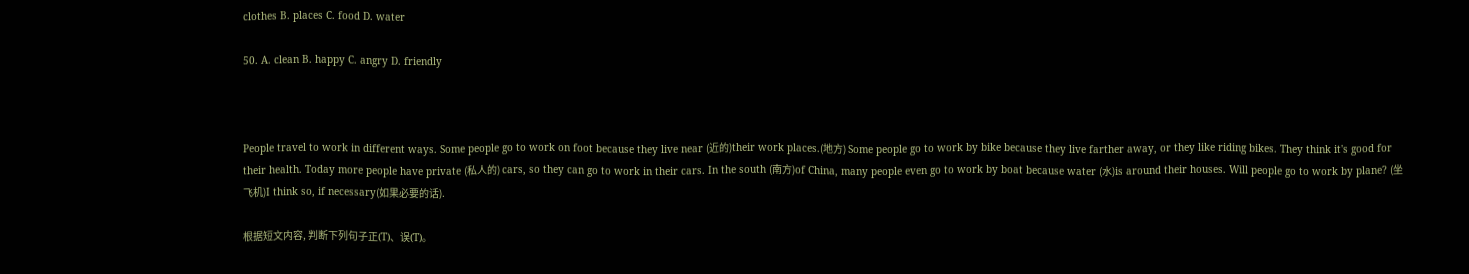clothes B. places C. food D. water

50. A. clean B. happy C. angry D. friendly



People travel to work in different ways. Some people go to work on foot because they live near (近的)their work places.(地方) Some people go to work by bike because they live farther away, or they like riding bikes. They think it's good for their health. Today more people have private (私人的) cars, so they can go to work in their cars. In the south (南方)of China, many people even go to work by boat because water (水)is around their houses. Will people go to work by plane? (坐飞机)I think so, if necessary(如果必要的话).

根据短文内容, 判断下列句子正(T)、误(T)。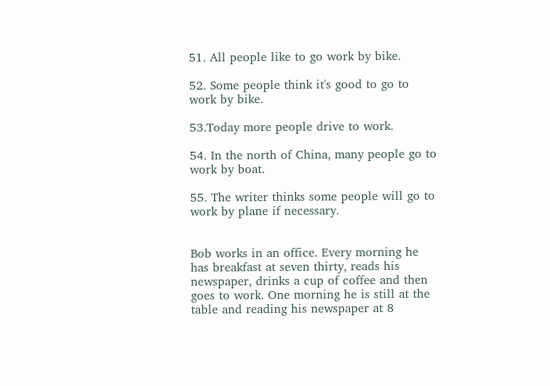51. All people like to go work by bike.

52. Some people think it's good to go to work by bike.

53.Today more people drive to work.

54. In the north of China, many people go to work by boat.

55. The writer thinks some people will go to work by plane if necessary.


Bob works in an office. Every morning he has breakfast at seven thirty, reads his newspaper, drinks a cup of coffee and then goes to work. One morning he is still at the table and reading his newspaper at 8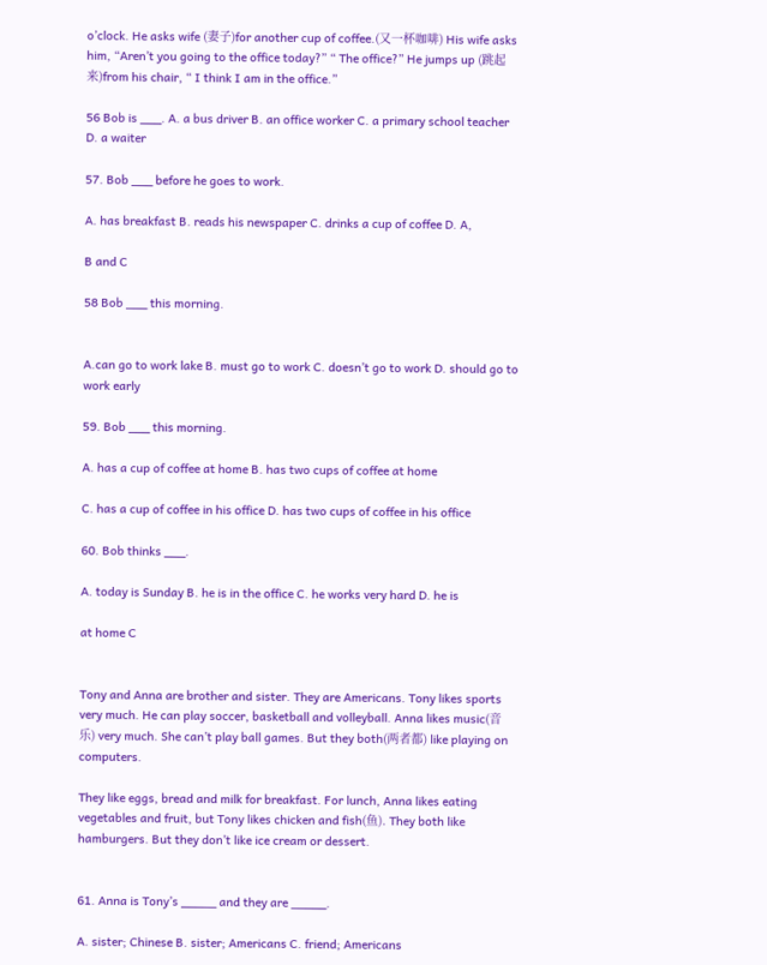o’clock. He asks wife (妻子)for another cup of coffee.(又一杯咖啡) His wife asks him, “Aren’t you going to the office today?” “ The office?” He jumps up (跳起来)from his chair, “ I think I am in the office.”

56 Bob is ___. A. a bus driver B. an office worker C. a primary school teacher D. a waiter

57. Bob ___ before he goes to work.

A. has breakfast B. reads his newspaper C. drinks a cup of coffee D. A,

B and C

58 Bob ___ this morning.


A.can go to work lake B. must go to work C. doesn’t go to work D. should go to work early

59. Bob ___ this morning.

A. has a cup of coffee at home B. has two cups of coffee at home

C. has a cup of coffee in his office D. has two cups of coffee in his office

60. Bob thinks ___.

A. today is Sunday B. he is in the office C. he works very hard D. he is

at home C


Tony and Anna are brother and sister. They are Americans. Tony likes sports very much. He can play soccer, basketball and volleyball. Anna likes music(音乐) very much. She can’t play ball games. But they both(两者都) like playing on computers.

They like eggs, bread and milk for breakfast. For lunch, Anna likes eating vegetables and fruit, but Tony likes chicken and fish(鱼). They both like hamburgers. But they don’t like ice cream or dessert.


61. Anna is Tony’s _____ and they are _____.

A. sister; Chinese B. sister; Americans C. friend; Americans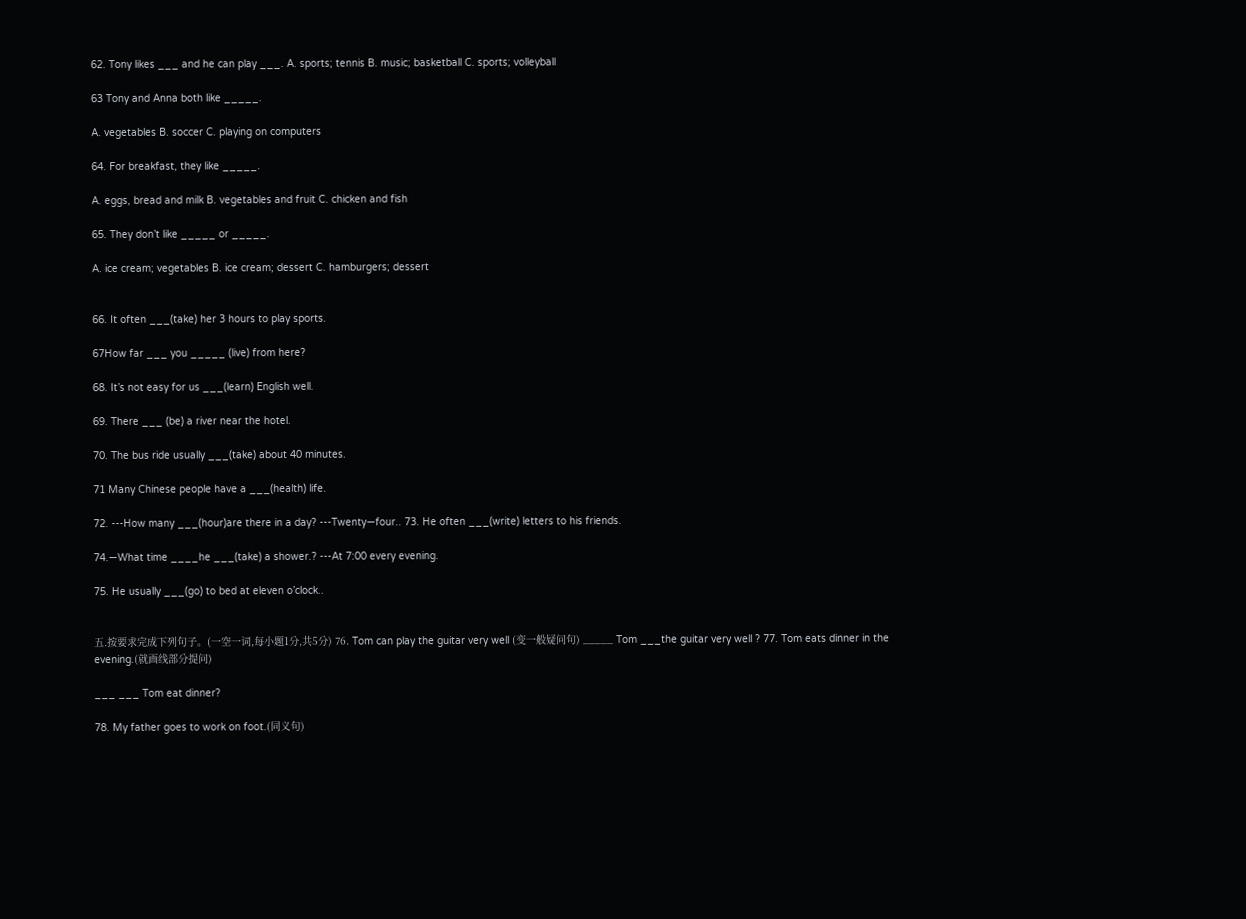62. Tony likes ___ and he can play ___. A. sports; tennis B. music; basketball C. sports; volleyball

63 Tony and Anna both like _____.

A. vegetables B. soccer C. playing on computers

64. For breakfast, they like _____.

A. eggs, bread and milk B. vegetables and fruit C. chicken and fish

65. They don’t like _____ or _____.

A. ice cream; vegetables B. ice cream; dessert C. hamburgers; dessert


66. It often ___(take) her 3 hours to play sports.

67How far ___ you _____ (live) from here?

68. It’s not easy for us ___(learn) English well.

69. There ___ (be) a river near the hotel.

70. The bus ride usually ___(take) about 40 minutes.

71 Many Chinese people have a ___(health) life.

72. ---How many ___(hour)are there in a day? ---Twenty—four.. 73. He often ___(write) letters to his friends.

74.—What time ____he ___(take) a shower.? ---At 7:00 every evening.

75. He usually ___(go) to bed at eleven o’clock..


五.按要求完成下列句子。(一空一词,每小题1分,共5分) 76. Tom can play the guitar very well (变一般疑问句) _____ Tom ___the guitar very well ? 77. Tom eats dinner in the evening.(就画线部分提问)

___ ___ Tom eat dinner?

78. My father goes to work on foot.(同义句)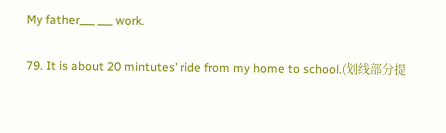My father___ ___ work.

79. It is about 20 mintutes’ ride from my home to school.(划线部分提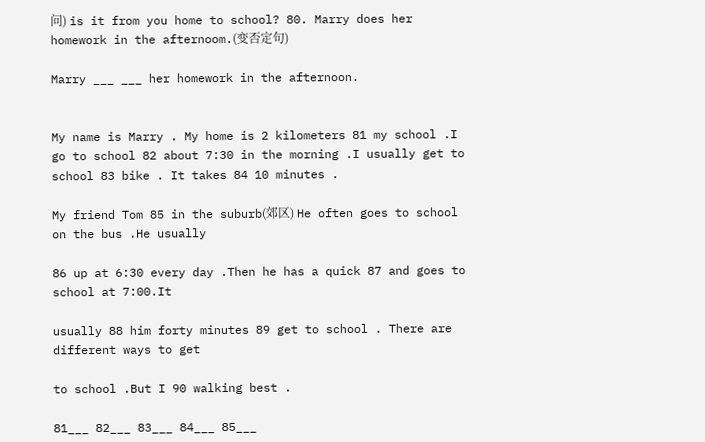问) is it from you home to school? 80. Marry does her homework in the afternoom.(变否定句)

Marry ___ ___ her homework in the afternoon.


My name is Marry . My home is 2 kilometers 81 my school .I go to school 82 about 7:30 in the morning .I usually get to school 83 bike . It takes 84 10 minutes .

My friend Tom 85 in the suburb(郊区) He often goes to school on the bus .He usually

86 up at 6:30 every day .Then he has a quick 87 and goes to school at 7:00.It

usually 88 him forty minutes 89 get to school . There are different ways to get

to school .But I 90 walking best .

81___ 82___ 83___ 84___ 85___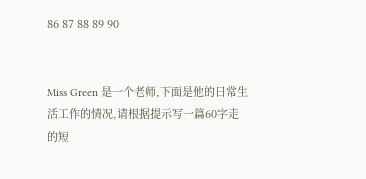86 87 88 89 90


Miss Green 是一个老师,下面是他的日常生活工作的情况,请根据提示写一篇60字走的短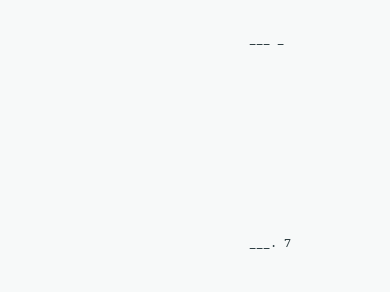___ _









___. 7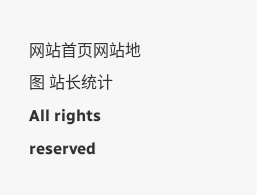网站首页网站地图 站长统计
All rights reserved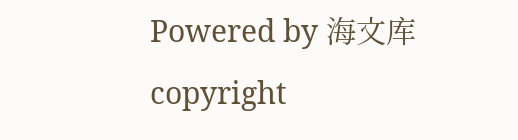Powered by 海文库
copyright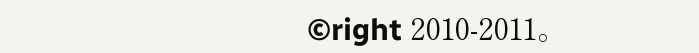©right 2010-2011。